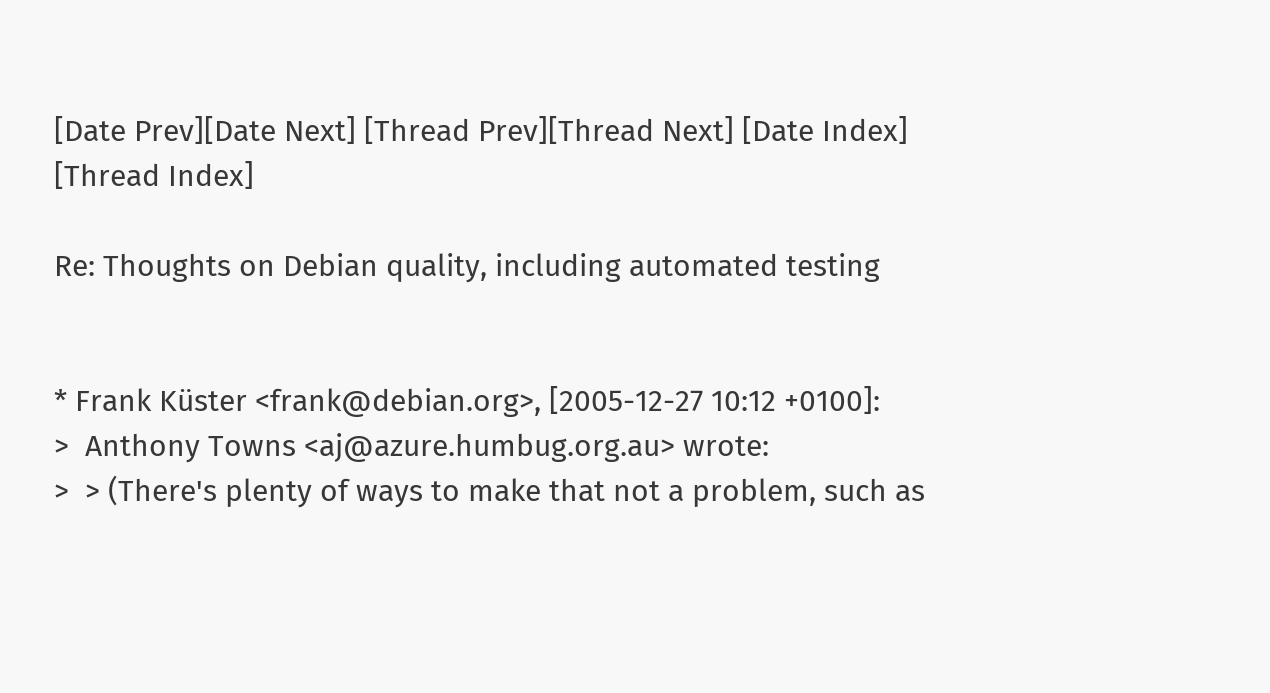[Date Prev][Date Next] [Thread Prev][Thread Next] [Date Index] [Thread Index]

Re: Thoughts on Debian quality, including automated testing


* Frank Küster <frank@debian.org>, [2005-12-27 10:12 +0100]:
>  Anthony Towns <aj@azure.humbug.org.au> wrote:
>  > (There's plenty of ways to make that not a problem, such as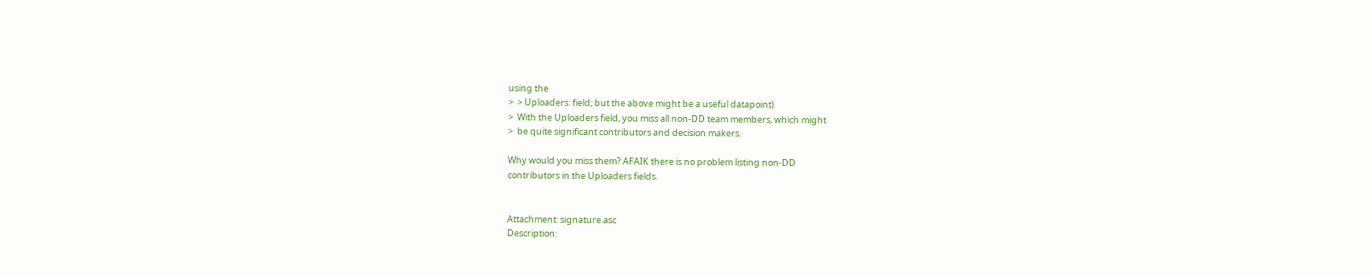using the
>  > Uploaders: field; but the above might be a useful datapoint)
>  With the Uploaders field, you miss all non-DD team members, which might
>  be quite significant contributors and decision makers.

Why would you miss them? AFAIK there is no problem listing non-DD
contributors in the Uploaders fields.


Attachment: signature.asc
Description: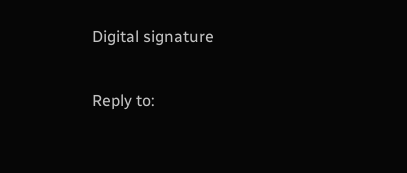Digital signature

Reply to: